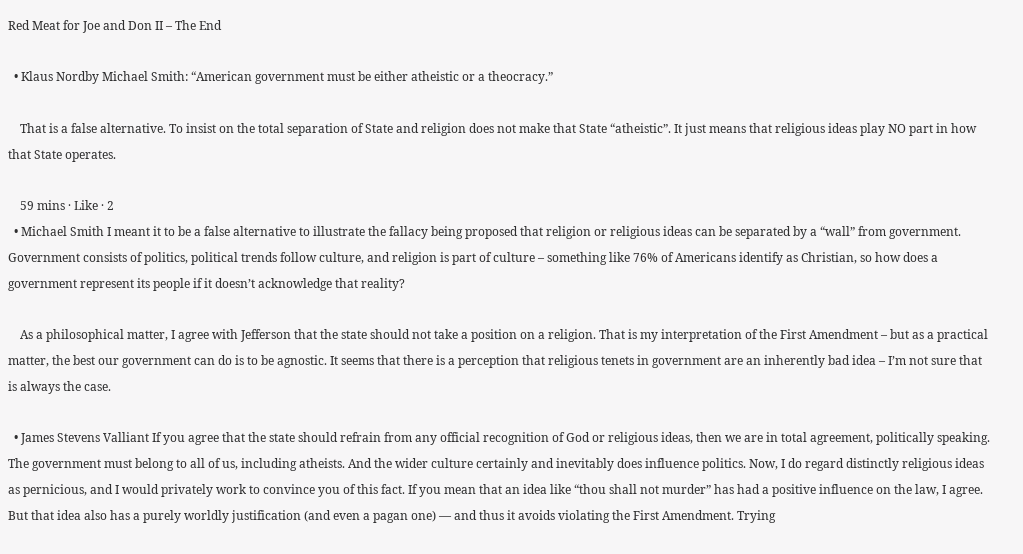Red Meat for Joe and Don II – The End

  • Klaus Nordby Michael Smith: “American government must be either atheistic or a theocracy.”

    That is a false alternative. To insist on the total separation of State and religion does not make that State “atheistic”. It just means that religious ideas play NO part in how that State operates.

    59 mins · Like · 2
  • Michael Smith I meant it to be a false alternative to illustrate the fallacy being proposed that religion or religious ideas can be separated by a “wall” from government. Government consists of politics, political trends follow culture, and religion is part of culture – something like 76% of Americans identify as Christian, so how does a government represent its people if it doesn’t acknowledge that reality?

    As a philosophical matter, I agree with Jefferson that the state should not take a position on a religion. That is my interpretation of the First Amendment – but as a practical matter, the best our government can do is to be agnostic. It seems that there is a perception that religious tenets in government are an inherently bad idea – I’m not sure that is always the case.

  • James Stevens Valliant If you agree that the state should refrain from any official recognition of God or religious ideas, then we are in total agreement, politically speaking. The government must belong to all of us, including atheists. And the wider culture certainly and inevitably does influence politics. Now, I do regard distinctly religious ideas as pernicious, and I would privately work to convince you of this fact. If you mean that an idea like “thou shall not murder” has had a positive influence on the law, I agree. But that idea also has a purely worldly justification (and even a pagan one) — and thus it avoids violating the First Amendment. Trying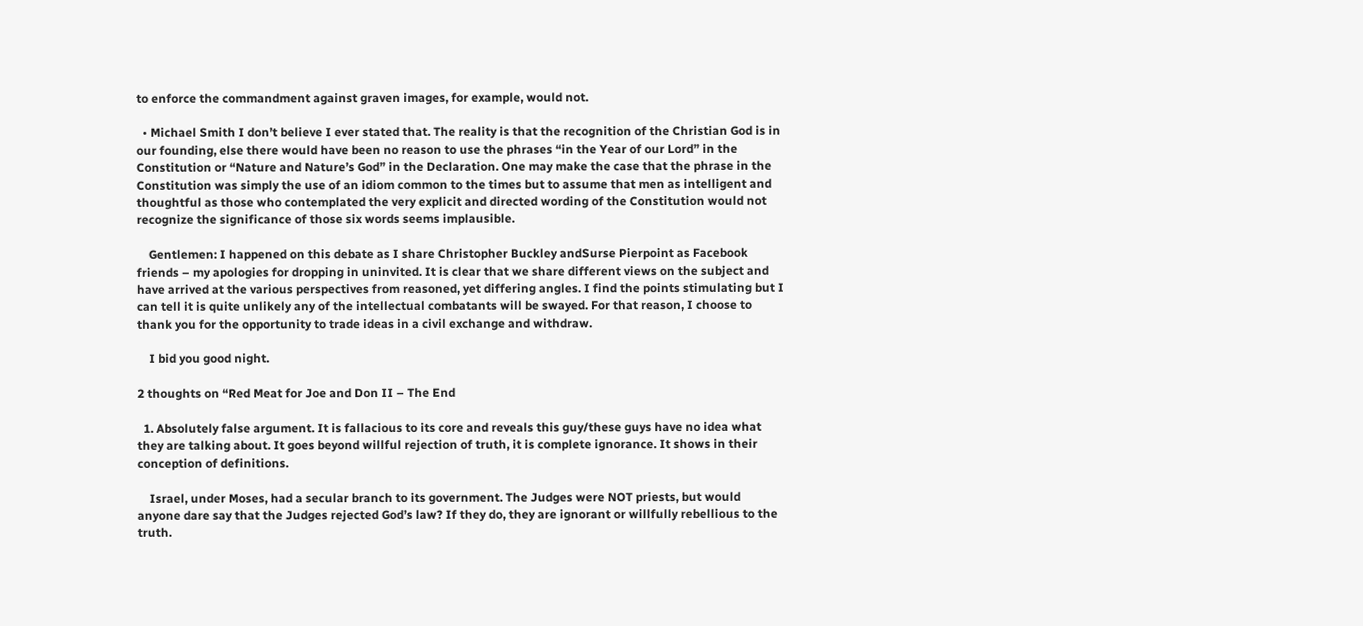to enforce the commandment against graven images, for example, would not.

  • Michael Smith I don’t believe I ever stated that. The reality is that the recognition of the Christian God is in our founding, else there would have been no reason to use the phrases “in the Year of our Lord” in the Constitution or “Nature and Nature’s God” in the Declaration. One may make the case that the phrase in the Constitution was simply the use of an idiom common to the times but to assume that men as intelligent and thoughtful as those who contemplated the very explicit and directed wording of the Constitution would not recognize the significance of those six words seems implausible.

    Gentlemen: I happened on this debate as I share Christopher Buckley andSurse Pierpoint as Facebook friends – my apologies for dropping in uninvited. It is clear that we share different views on the subject and have arrived at the various perspectives from reasoned, yet differing angles. I find the points stimulating but I can tell it is quite unlikely any of the intellectual combatants will be swayed. For that reason, I choose to thank you for the opportunity to trade ideas in a civil exchange and withdraw.

    I bid you good night.

2 thoughts on “Red Meat for Joe and Don II – The End

  1. Absolutely false argument. It is fallacious to its core and reveals this guy/these guys have no idea what they are talking about. It goes beyond willful rejection of truth, it is complete ignorance. It shows in their conception of definitions.

    Israel, under Moses, had a secular branch to its government. The Judges were NOT priests, but would anyone dare say that the Judges rejected God’s law? If they do, they are ignorant or willfully rebellious to the truth.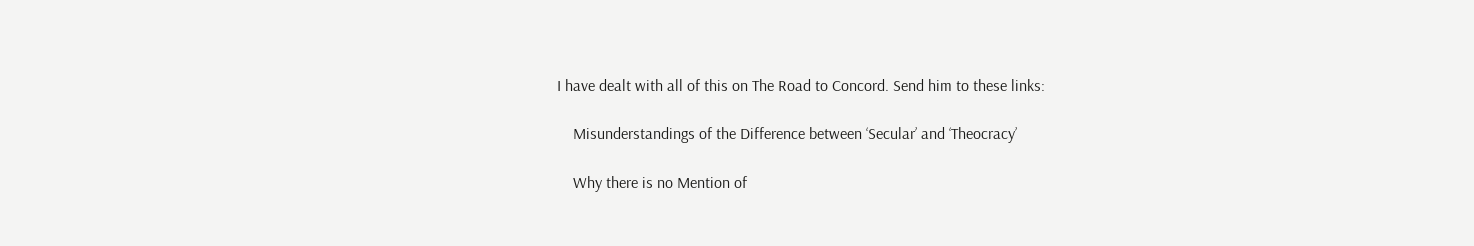I have dealt with all of this on The Road to Concord. Send him to these links:

    Misunderstandings of the Difference between ‘Secular’ and ‘Theocracy’

    Why there is no Mention of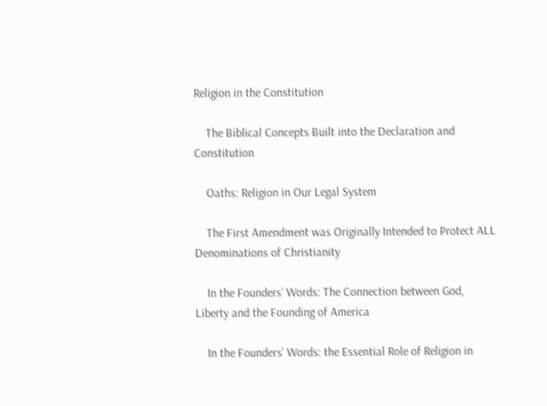Religion in the Constitution

    The Biblical Concepts Built into the Declaration and Constitution

    Oaths: Religion in Our Legal System

    The First Amendment was Originally Intended to Protect ALL Denominations of Christianity

    In the Founders’ Words: The Connection between God, Liberty and the Founding of America

    In the Founders’ Words: the Essential Role of Religion in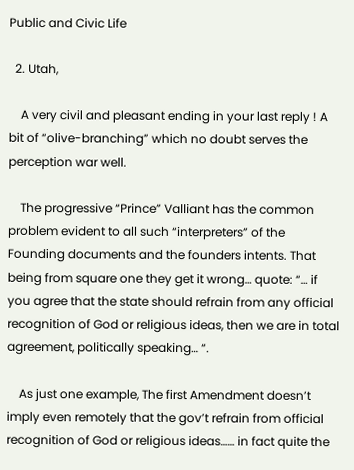Public and Civic Life

  2. Utah,

    A very civil and pleasant ending in your last reply ! A bit of “olive-branching” which no doubt serves the perception war well.

    The progressive “Prince” Valliant has the common problem evident to all such “interpreters” of the Founding documents and the founders intents. That being from square one they get it wrong… quote: “… if you agree that the state should refrain from any official recognition of God or religious ideas, then we are in total agreement, politically speaking… “.

    As just one example, The first Amendment doesn’t imply even remotely that the gov’t refrain from official recognition of God or religious ideas…… in fact quite the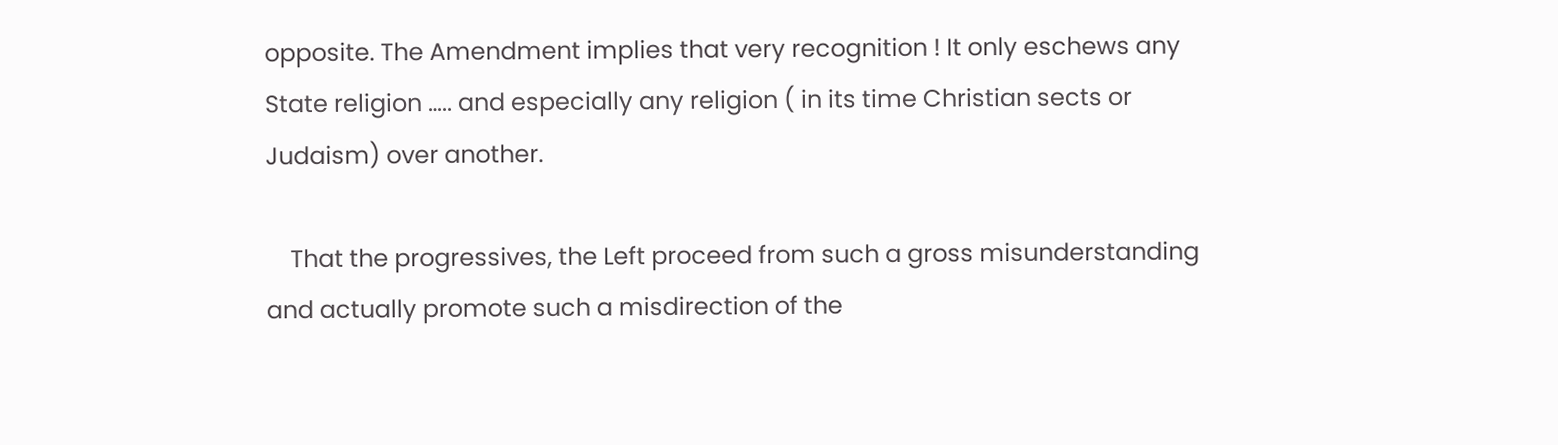opposite. The Amendment implies that very recognition ! It only eschews any State religion ….. and especially any religion ( in its time Christian sects or Judaism) over another.

    That the progressives, the Left proceed from such a gross misunderstanding and actually promote such a misdirection of the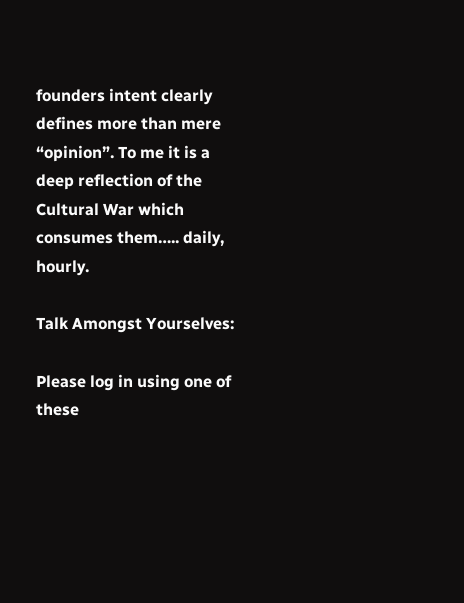founders intent clearly defines more than mere “opinion”. To me it is a deep reflection of the Cultural War which consumes them….. daily, hourly.

Talk Amongst Yourselves:

Please log in using one of these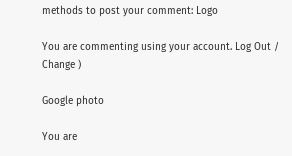methods to post your comment: Logo

You are commenting using your account. Log Out /  Change )

Google photo

You are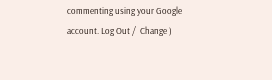commenting using your Google account. Log Out /  Change )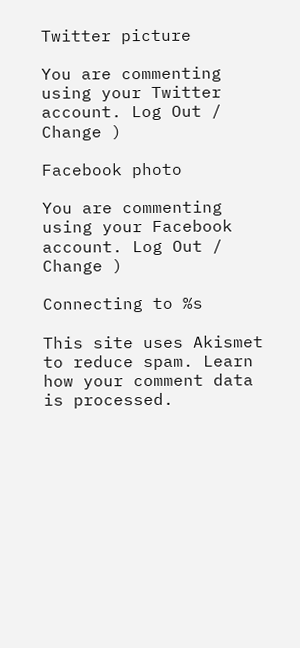Twitter picture

You are commenting using your Twitter account. Log Out /  Change )

Facebook photo

You are commenting using your Facebook account. Log Out /  Change )

Connecting to %s

This site uses Akismet to reduce spam. Learn how your comment data is processed.